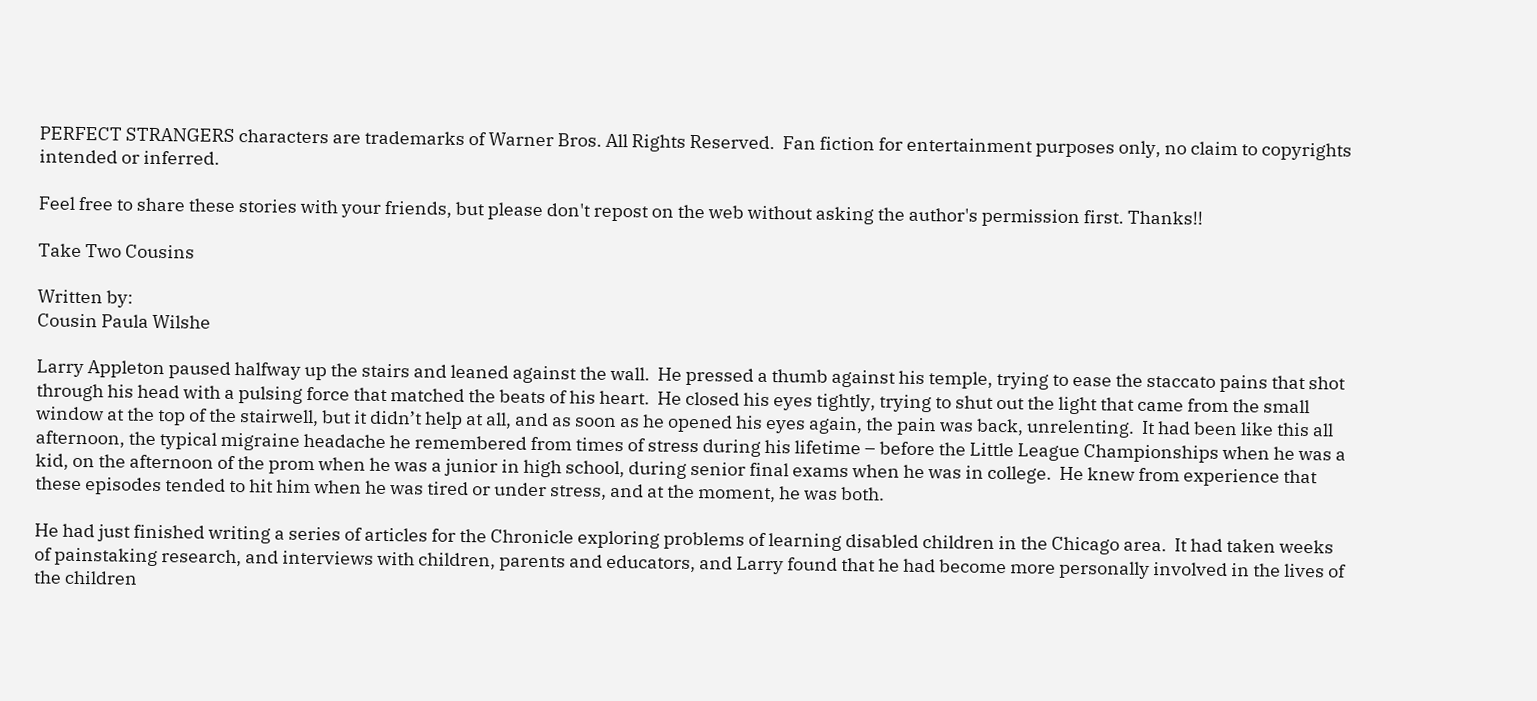PERFECT STRANGERS characters are trademarks of Warner Bros. All Rights Reserved.  Fan fiction for entertainment purposes only, no claim to copyrights intended or inferred.

Feel free to share these stories with your friends, but please don't repost on the web without asking the author's permission first. Thanks!!

Take Two Cousins

Written by:
Cousin Paula Wilshe

Larry Appleton paused halfway up the stairs and leaned against the wall.  He pressed a thumb against his temple, trying to ease the staccato pains that shot through his head with a pulsing force that matched the beats of his heart.  He closed his eyes tightly, trying to shut out the light that came from the small window at the top of the stairwell, but it didn’t help at all, and as soon as he opened his eyes again, the pain was back, unrelenting.  It had been like this all afternoon, the typical migraine headache he remembered from times of stress during his lifetime – before the Little League Championships when he was a kid, on the afternoon of the prom when he was a junior in high school, during senior final exams when he was in college.  He knew from experience that these episodes tended to hit him when he was tired or under stress, and at the moment, he was both.

He had just finished writing a series of articles for the Chronicle exploring problems of learning disabled children in the Chicago area.  It had taken weeks of painstaking research, and interviews with children, parents and educators, and Larry found that he had become more personally involved in the lives of the children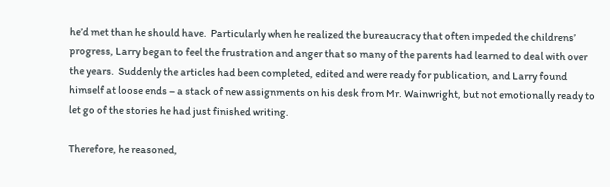he’d met than he should have.  Particularly when he realized the bureaucracy that often impeded the childrens’ progress, Larry began to feel the frustration and anger that so many of the parents had learned to deal with over the years.  Suddenly the articles had been completed, edited and were ready for publication, and Larry found himself at loose ends – a stack of new assignments on his desk from Mr. Wainwright, but not emotionally ready to let go of the stories he had just finished writing.

Therefore, he reasoned,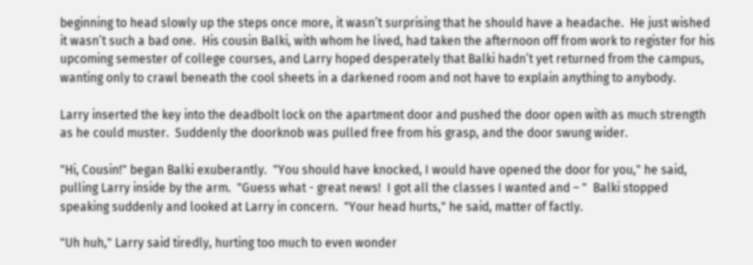beginning to head slowly up the steps once more, it wasn’t surprising that he should have a headache.  He just wished it wasn’t such a bad one.  His cousin Balki, with whom he lived, had taken the afternoon off from work to register for his upcoming semester of college courses, and Larry hoped desperately that Balki hadn’t yet returned from the campus, wanting only to crawl beneath the cool sheets in a darkened room and not have to explain anything to anybody.

Larry inserted the key into the deadbolt lock on the apartment door and pushed the door open with as much strength as he could muster.  Suddenly the doorknob was pulled free from his grasp, and the door swung wider.

"Hi, Cousin!" began Balki exuberantly.  "You should have knocked, I would have opened the door for you," he said, pulling Larry inside by the arm.  "Guess what - great news!  I got all the classes I wanted and – "  Balki stopped speaking suddenly and looked at Larry in concern.  "Your head hurts," he said, matter of factly.

"Uh huh," Larry said tiredly, hurting too much to even wonder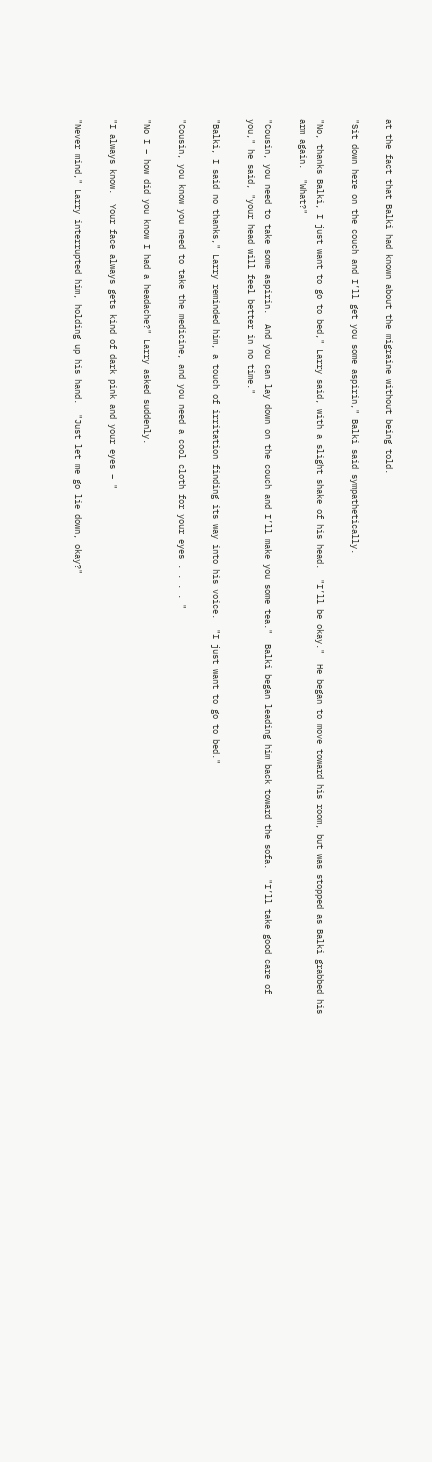at the fact that Balki had known about the migraine without being told.

"Sit down here on the couch and I’ll get you some aspirin," Balki said sympathetically.

"No, thanks Balki, I just want to go to bed," Larry said, with a slight shake of his head.  "I’ll be okay."  He began to move toward his room, but was stopped as Balki grabbed his arm again.  "What?"

"Cousin, you need to take some aspirin.  And you can lay down on the couch and I’ll make you some tea."  Balki began leading him back toward the sofa.  "I’ll take good care of you," he said, "your head will feel better in no time."

"Balki, I said no thanks," Larry reminded him, a touch of irritation finding its way into his voice.  "I just want to go to bed."

"Cousin, you know you need to take the medicine, and you need a cool cloth for your eyes . . . . "

"No I – how did you know I had a headache?" Larry asked suddenly.

"I always know.  Your face always gets kind of dark pink and your eyes – "

"Never mind," Larry interrupted him, holding up his hand.  "Just let me go lie down, okay?"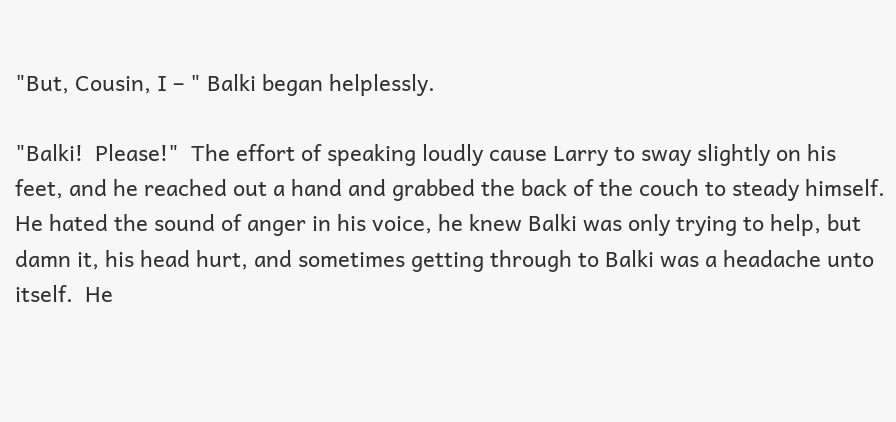"But, Cousin, I – " Balki began helplessly.

"Balki!  Please!"  The effort of speaking loudly cause Larry to sway slightly on his feet, and he reached out a hand and grabbed the back of the couch to steady himself.  He hated the sound of anger in his voice, he knew Balki was only trying to help, but damn it, his head hurt, and sometimes getting through to Balki was a headache unto itself.  He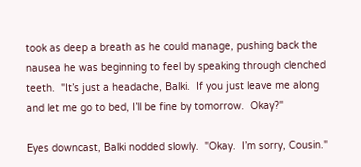took as deep a breath as he could manage, pushing back the nausea he was beginning to feel by speaking through clenched teeth.  "It’s just a headache, Balki.  If you just leave me along and let me go to bed, I’ll be fine by tomorrow.  Okay?"

Eyes downcast, Balki nodded slowly.  "Okay.  I’m sorry, Cousin."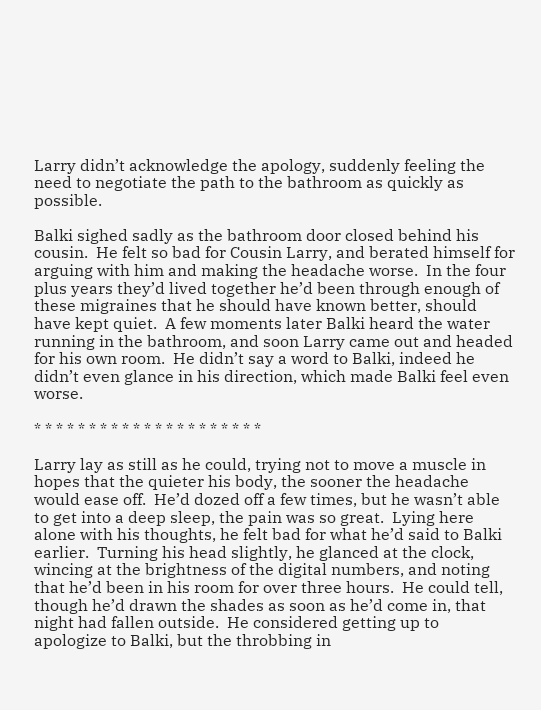Larry didn’t acknowledge the apology, suddenly feeling the need to negotiate the path to the bathroom as quickly as possible.

Balki sighed sadly as the bathroom door closed behind his cousin.  He felt so bad for Cousin Larry, and berated himself for arguing with him and making the headache worse.  In the four plus years they’d lived together he’d been through enough of these migraines that he should have known better, should have kept quiet.  A few moments later Balki heard the water running in the bathroom, and soon Larry came out and headed for his own room.  He didn’t say a word to Balki, indeed he didn’t even glance in his direction, which made Balki feel even worse.

* * * * * * * * * * * * * * * * * * * * *

Larry lay as still as he could, trying not to move a muscle in hopes that the quieter his body, the sooner the headache would ease off.  He’d dozed off a few times, but he wasn’t able to get into a deep sleep, the pain was so great.  Lying here alone with his thoughts, he felt bad for what he’d said to Balki earlier.  Turning his head slightly, he glanced at the clock, wincing at the brightness of the digital numbers, and noting that he’d been in his room for over three hours.  He could tell, though he’d drawn the shades as soon as he’d come in, that night had fallen outside.  He considered getting up to apologize to Balki, but the throbbing in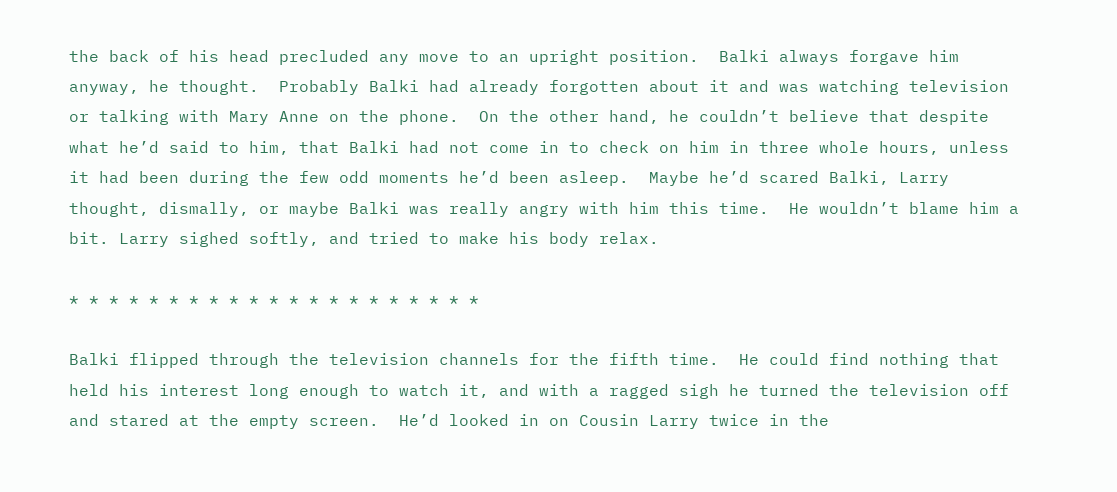the back of his head precluded any move to an upright position.  Balki always forgave him anyway, he thought.  Probably Balki had already forgotten about it and was watching television or talking with Mary Anne on the phone.  On the other hand, he couldn’t believe that despite what he’d said to him, that Balki had not come in to check on him in three whole hours, unless it had been during the few odd moments he’d been asleep.  Maybe he’d scared Balki, Larry thought, dismally, or maybe Balki was really angry with him this time.  He wouldn’t blame him a bit. Larry sighed softly, and tried to make his body relax.

* * * * * * * * * * * * * * * * * * * * *

Balki flipped through the television channels for the fifth time.  He could find nothing that held his interest long enough to watch it, and with a ragged sigh he turned the television off and stared at the empty screen.  He’d looked in on Cousin Larry twice in the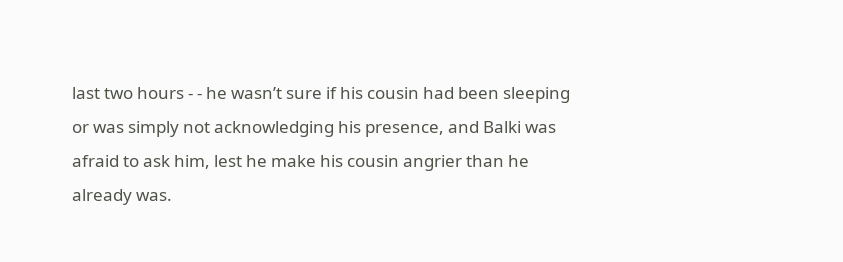last two hours - - he wasn’t sure if his cousin had been sleeping or was simply not acknowledging his presence, and Balki was afraid to ask him, lest he make his cousin angrier than he already was.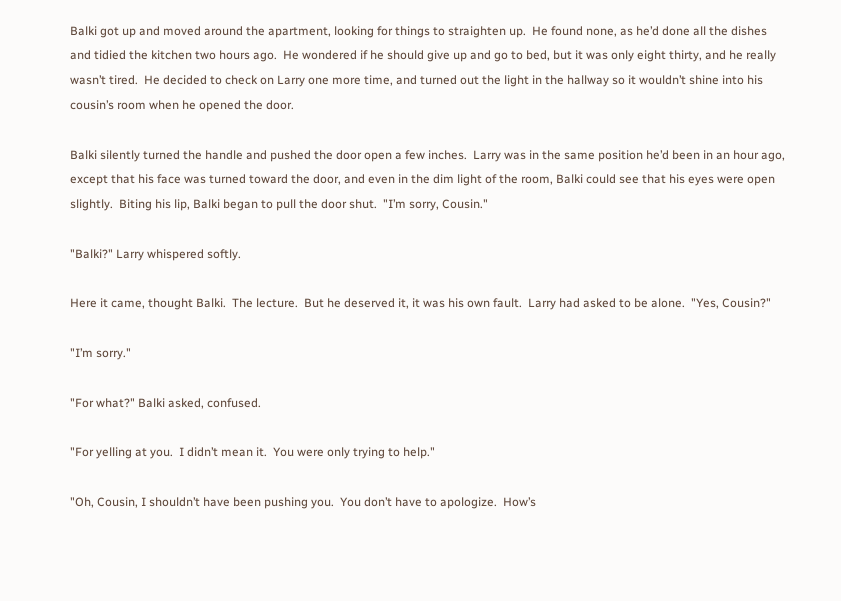Balki got up and moved around the apartment, looking for things to straighten up.  He found none, as he’d done all the dishes and tidied the kitchen two hours ago.  He wondered if he should give up and go to bed, but it was only eight thirty, and he really wasn’t tired.  He decided to check on Larry one more time, and turned out the light in the hallway so it wouldn’t shine into his cousin’s room when he opened the door.

Balki silently turned the handle and pushed the door open a few inches.  Larry was in the same position he’d been in an hour ago, except that his face was turned toward the door, and even in the dim light of the room, Balki could see that his eyes were open slightly.  Biting his lip, Balki began to pull the door shut.  "I’m sorry, Cousin."

"Balki?" Larry whispered softly.

Here it came, thought Balki.  The lecture.  But he deserved it, it was his own fault.  Larry had asked to be alone.  "Yes, Cousin?"

"I’m sorry."

"For what?" Balki asked, confused.

"For yelling at you.  I didn’t mean it.  You were only trying to help."

"Oh, Cousin, I shouldn’t have been pushing you.  You don’t have to apologize.  How’s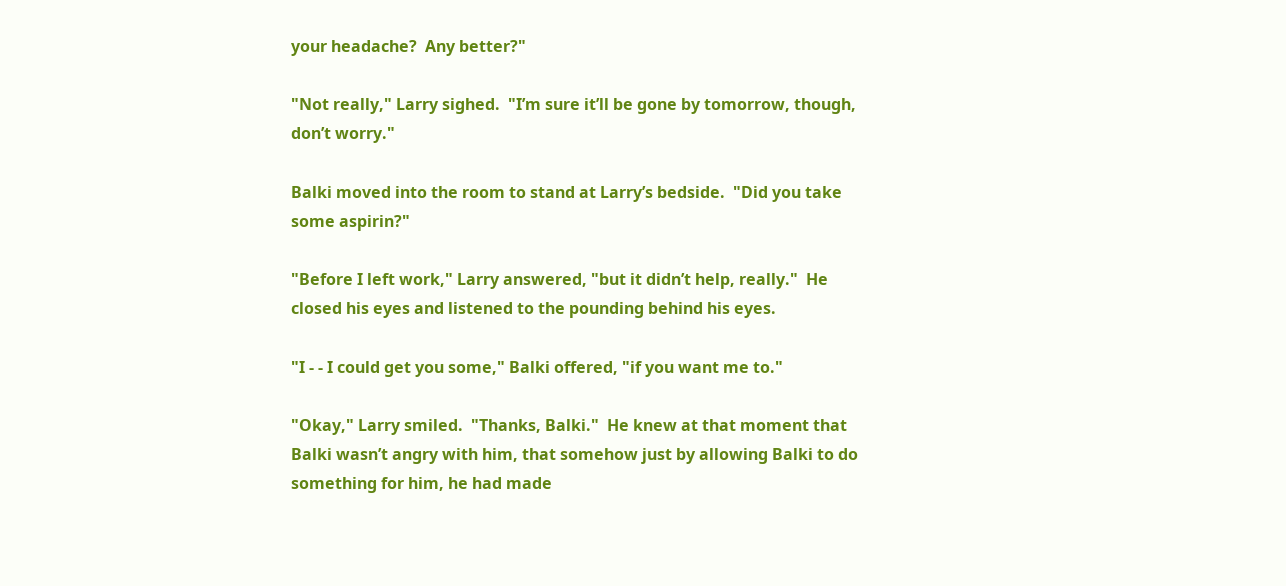your headache?  Any better?"

"Not really," Larry sighed.  "I’m sure it’ll be gone by tomorrow, though, don’t worry."

Balki moved into the room to stand at Larry’s bedside.  "Did you take some aspirin?"

"Before I left work," Larry answered, "but it didn’t help, really."  He closed his eyes and listened to the pounding behind his eyes.

"I - - I could get you some," Balki offered, "if you want me to."

"Okay," Larry smiled.  "Thanks, Balki."  He knew at that moment that Balki wasn’t angry with him, that somehow just by allowing Balki to do something for him, he had made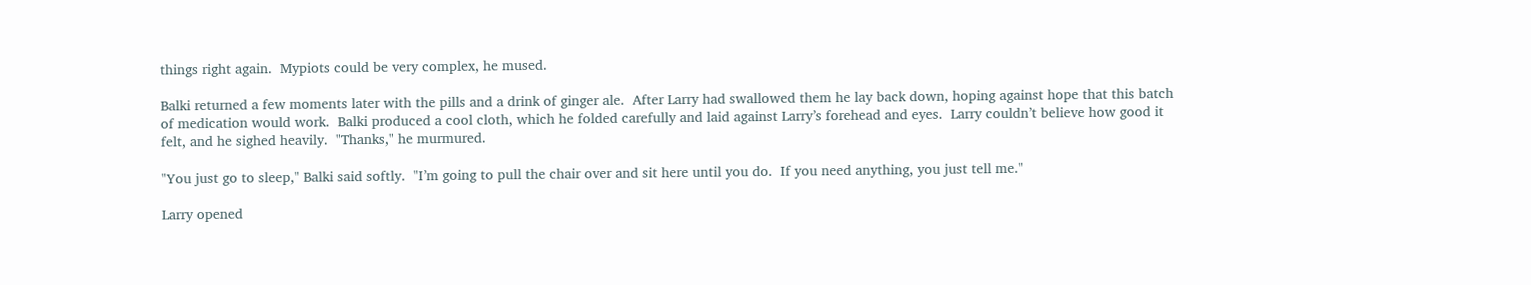things right again.  Mypiots could be very complex, he mused.

Balki returned a few moments later with the pills and a drink of ginger ale.  After Larry had swallowed them he lay back down, hoping against hope that this batch of medication would work.  Balki produced a cool cloth, which he folded carefully and laid against Larry’s forehead and eyes.  Larry couldn’t believe how good it felt, and he sighed heavily.  "Thanks," he murmured.

"You just go to sleep," Balki said softly.  "I’m going to pull the chair over and sit here until you do.  If you need anything, you just tell me."

Larry opened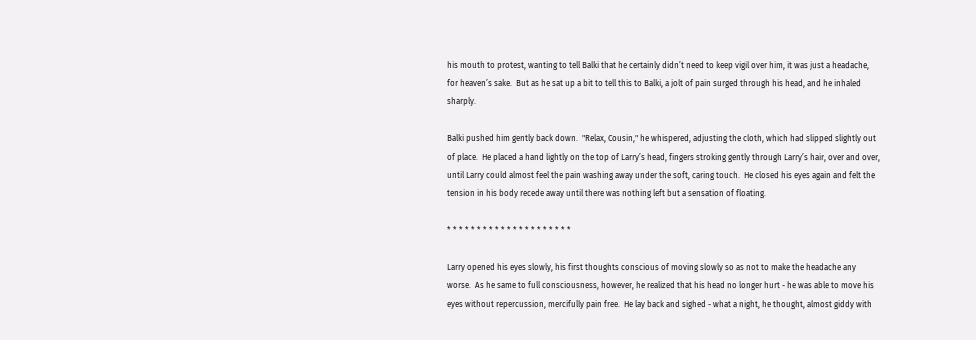his mouth to protest, wanting to tell Balki that he certainly didn’t need to keep vigil over him, it was just a headache, for heaven’s sake.  But as he sat up a bit to tell this to Balki, a jolt of pain surged through his head, and he inhaled sharply.

Balki pushed him gently back down.  "Relax, Cousin," he whispered, adjusting the cloth, which had slipped slightly out of place.  He placed a hand lightly on the top of Larry’s head, fingers stroking gently through Larry’s hair, over and over, until Larry could almost feel the pain washing away under the soft, caring touch.  He closed his eyes again and felt the tension in his body recede away until there was nothing left but a sensation of floating.

* * * * * * * * * * * * * * * * * * * * *

Larry opened his eyes slowly, his first thoughts conscious of moving slowly so as not to make the headache any worse.  As he same to full consciousness, however, he realized that his head no longer hurt - he was able to move his eyes without repercussion, mercifully pain free.  He lay back and sighed - what a night, he thought, almost giddy with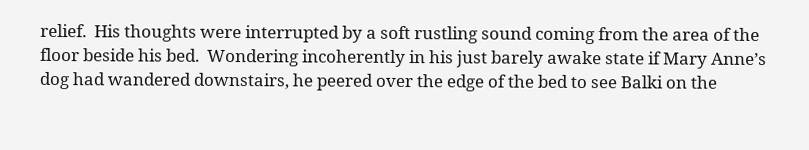relief.  His thoughts were interrupted by a soft rustling sound coming from the area of the floor beside his bed.  Wondering incoherently in his just barely awake state if Mary Anne’s dog had wandered downstairs, he peered over the edge of the bed to see Balki on the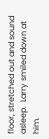floor, stretched out and sound asleep.  Larry smiled down at him.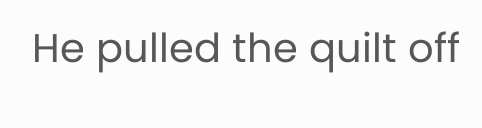He pulled the quilt off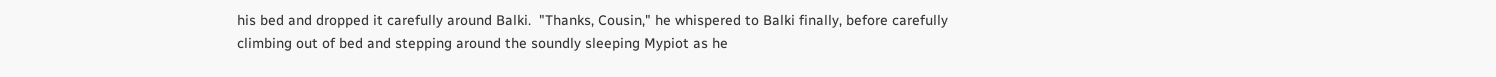his bed and dropped it carefully around Balki.  "Thanks, Cousin," he whispered to Balki finally, before carefully climbing out of bed and stepping around the soundly sleeping Mypiot as he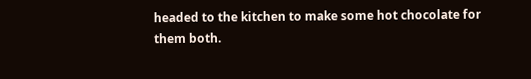headed to the kitchen to make some hot chocolate for them both.